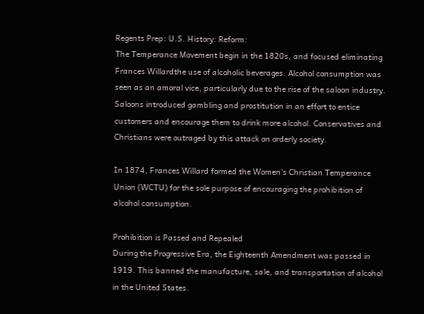Regents Prep: U.S. History: Reform:
The Temperance Movement begin in the 1820s, and focused eliminating Frances Willardthe use of alcoholic beverages. Alcohol consumption was seen as an amoral vice, particularly due to the rise of the saloon industry. Saloons introduced gambling and prostitution in an effort to entice customers and encourage them to drink more alcohol. Conservatives and Christians were outraged by this attack on orderly society.

In 1874, Frances Willard formed the Women's Christian Temperance Union (WCTU) for the sole purpose of encouraging the prohibition of alcohol consumption.

Prohibition is Passed and Repealed
During the Progressive Era, the Eighteenth Amendment was passed in 1919. This banned the manufacture, sale, and transportation of alcohol in the United States.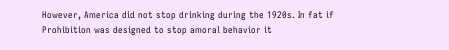However, America did not stop drinking during the 1920s. In fat if Prohibition was designed to stop amoral behavior it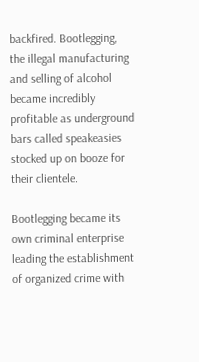backfired. Bootlegging, the illegal manufacturing and selling of alcohol became incredibly profitable as underground bars called speakeasies stocked up on booze for their clientele.

Bootlegging became its own criminal enterprise leading the establishment of organized crime with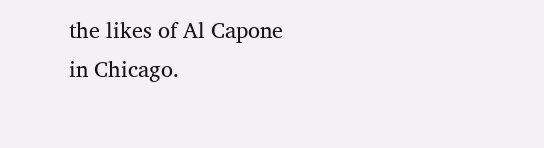the likes of Al Capone in Chicago.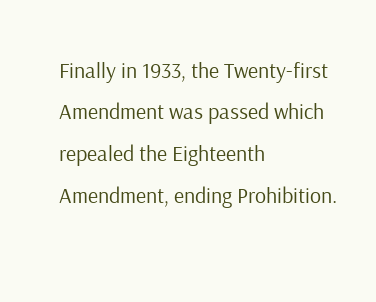Finally in 1933, the Twenty-first Amendment was passed which repealed the Eighteenth Amendment, ending Prohibition.